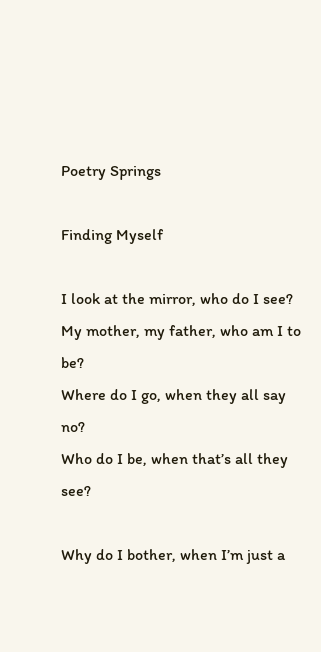Poetry Springs

Finding Myself

I look at the mirror, who do I see?
My mother, my father, who am I to be?
Where do I go, when they all say no?
Who do I be, when that’s all they see?

Why do I bother, when I’m just a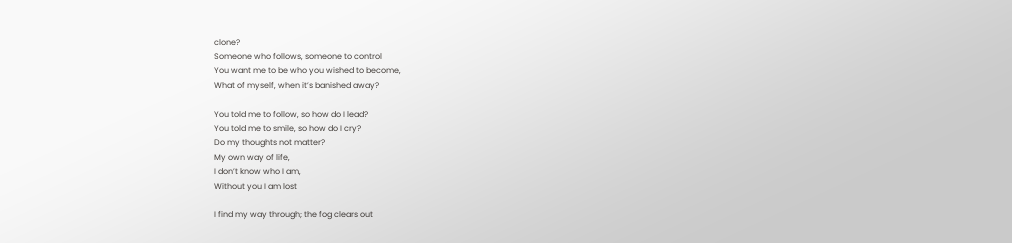clone?
Someone who follows, someone to control
You want me to be who you wished to become,
What of myself, when it’s banished away?

You told me to follow, so how do I lead?
You told me to smile, so how do I cry?
Do my thoughts not matter?
My own way of life,
I don’t know who I am,
Without you I am lost

I find my way through; the fog clears out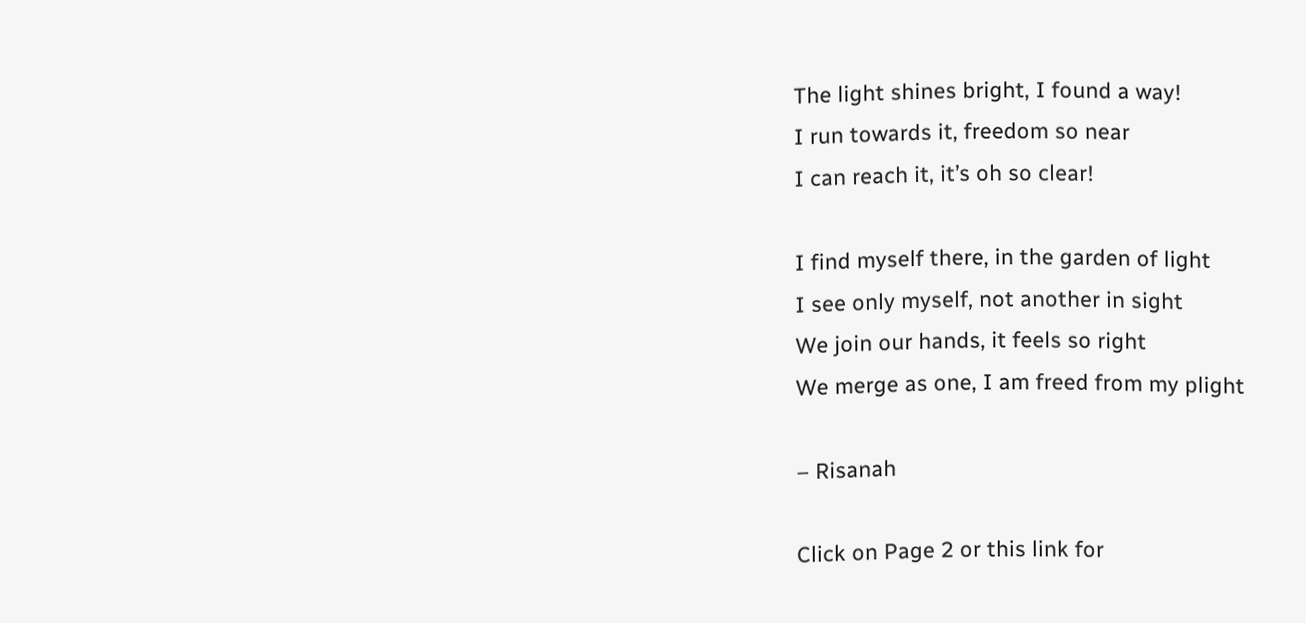The light shines bright, I found a way!
I run towards it, freedom so near
I can reach it, it’s oh so clear!

I find myself there, in the garden of light
I see only myself, not another in sight
We join our hands, it feels so right
We merge as one, I am freed from my plight

– Risanah

Click on Page 2 or this link for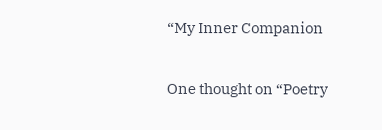“My Inner Companion

One thought on “Poetry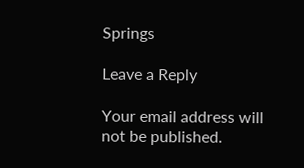Springs

Leave a Reply

Your email address will not be published.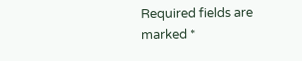Required fields are marked *